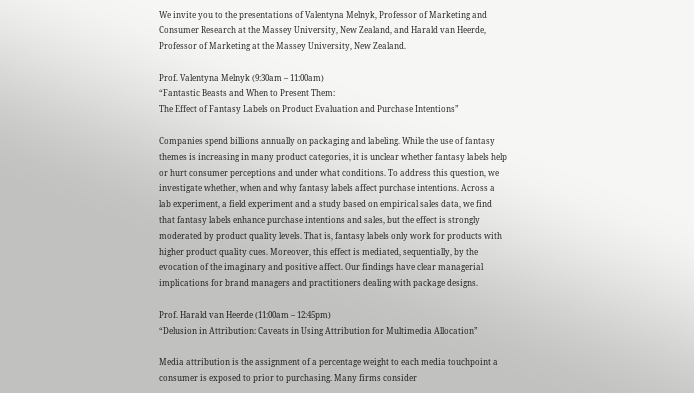We invite you to the presentations of Valentyna Melnyk, Professor of Marketing and Consumer Research at the Massey University, New Zealand, and Harald van Heerde, Professor of Marketing at the Massey University, New Zealand.

Prof. Valentyna Melnyk (9:30am – 11:00am)
“Fantastic Beasts and When to Present Them:
The Effect of Fantasy Labels on Product Evaluation and Purchase Intentions”

Companies spend billions annually on packaging and labeling. While the use of fantasy themes is increasing in many product categories, it is unclear whether fantasy labels help or hurt consumer perceptions and under what conditions. To address this question, we investigate whether, when and why fantasy labels affect purchase intentions. Across a lab experiment, a field experiment and a study based on empirical sales data, we find that fantasy labels enhance purchase intentions and sales, but the effect is strongly moderated by product quality levels. That is, fantasy labels only work for products with higher product quality cues. Moreover, this effect is mediated, sequentially, by the evocation of the imaginary and positive affect. Our findings have clear managerial implications for brand managers and practitioners dealing with package designs.

Prof. Harald van Heerde (11:00am – 12:45pm)
“Delusion in Attribution: Caveats in Using Attribution for Multimedia Allocation”

Media attribution is the assignment of a percentage weight to each media touchpoint a consumer is exposed to prior to purchasing. Many firms consider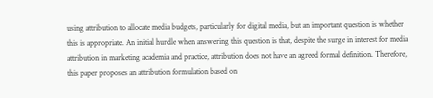using attribution to allocate media budgets, particularly for digital media, but an important question is whether this is appropriate. An initial hurdle when answering this question is that, despite the surge in interest for media attribution in marketing academia and practice, attribution does not have an agreed formal definition. Therefore, this paper proposes an attribution formulation based on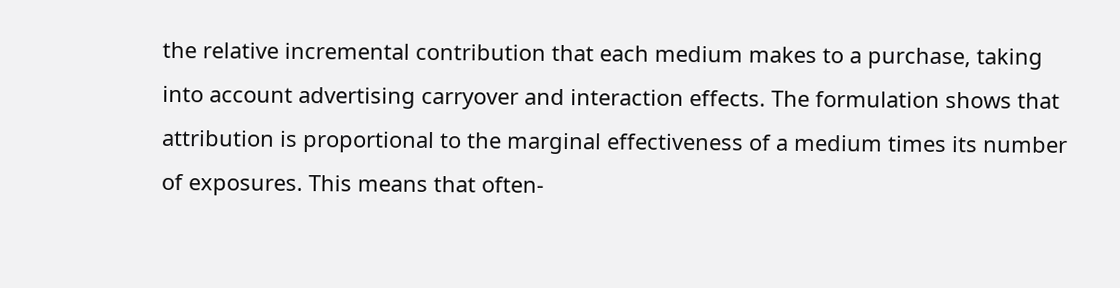the relative incremental contribution that each medium makes to a purchase, taking into account advertising carryover and interaction effects. The formulation shows that attribution is proportional to the marginal effectiveness of a medium times its number of exposures. This means that often-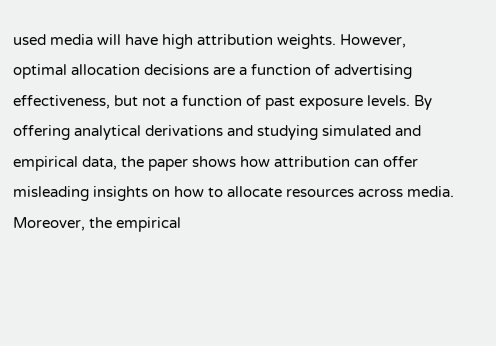used media will have high attribution weights. However, optimal allocation decisions are a function of advertising effectiveness, but not a function of past exposure levels. By offering analytical derivations and studying simulated and empirical data, the paper shows how attribution can offer misleading insights on how to allocate resources across media. Moreover, the empirical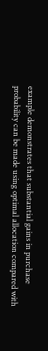example demonstrates that substantial gains in purchase probability can be made using optimal allocation compared with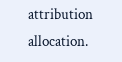attribution allocation.